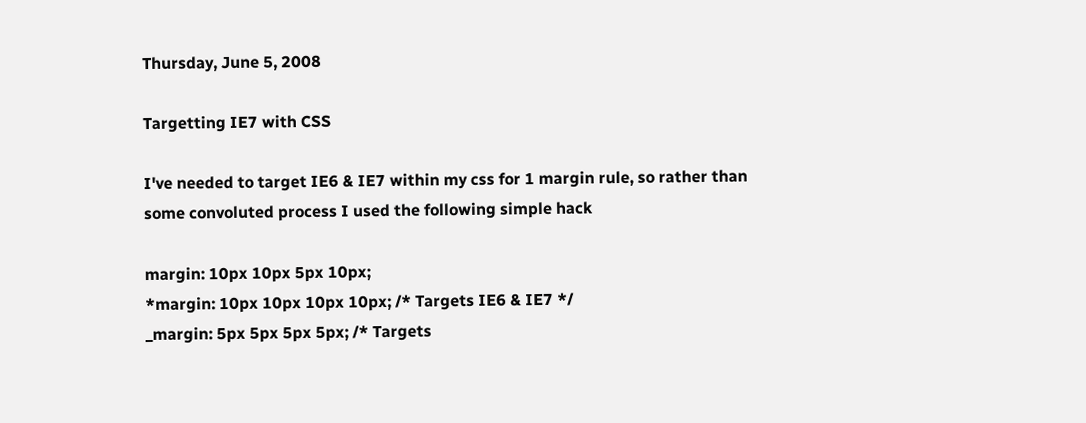Thursday, June 5, 2008

Targetting IE7 with CSS

I've needed to target IE6 & IE7 within my css for 1 margin rule, so rather than some convoluted process I used the following simple hack

margin: 10px 10px 5px 10px;
*margin: 10px 10px 10px 10px; /* Targets IE6 & IE7 */
_margin: 5px 5px 5px 5px; /* Targets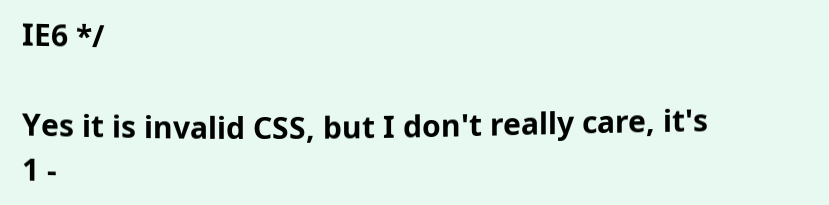IE6 */

Yes it is invalid CSS, but I don't really care, it's 1 -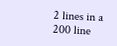2 lines in a 200 line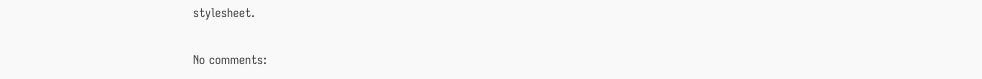stylesheet.

No comments: